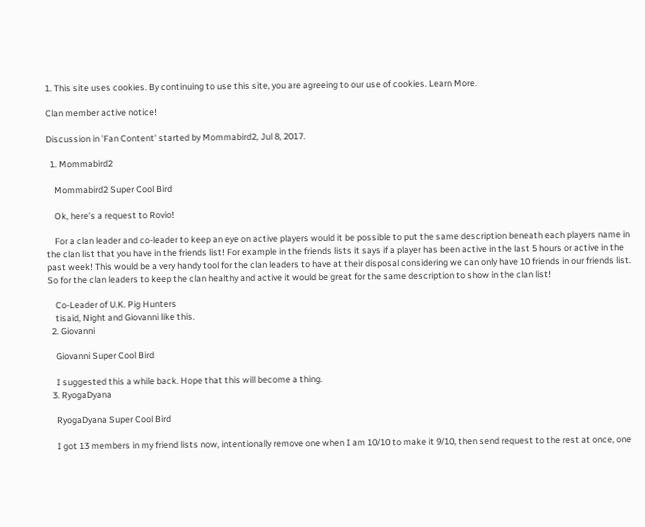1. This site uses cookies. By continuing to use this site, you are agreeing to our use of cookies. Learn More.

Clan member active notice!

Discussion in 'Fan Content' started by Mommabird2, Jul 8, 2017.

  1. Mommabird2

    Mommabird2 Super Cool Bird

    Ok, here's a request to Rovio!

    For a clan leader and co-leader to keep an eye on active players would it be possible to put the same description beneath each players name in the clan list that you have in the friends list! For example in the friends lists it says if a player has been active in the last 5 hours or active in the past week! This would be a very handy tool for the clan leaders to have at their disposal considering we can only have 10 friends in our friends list. So for the clan leaders to keep the clan healthy and active it would be great for the same description to show in the clan list!

    Co-Leader of U.K. Pig Hunters
    tisaid, Night and Giovanni like this.
  2. Giovanni

    Giovanni Super Cool Bird

    I suggested this a while back. Hope that this will become a thing.
  3. RyogaDyana

    RyogaDyana Super Cool Bird

    I got 13 members in my friend lists now, intentionally remove one when I am 10/10 to make it 9/10, then send request to the rest at once, one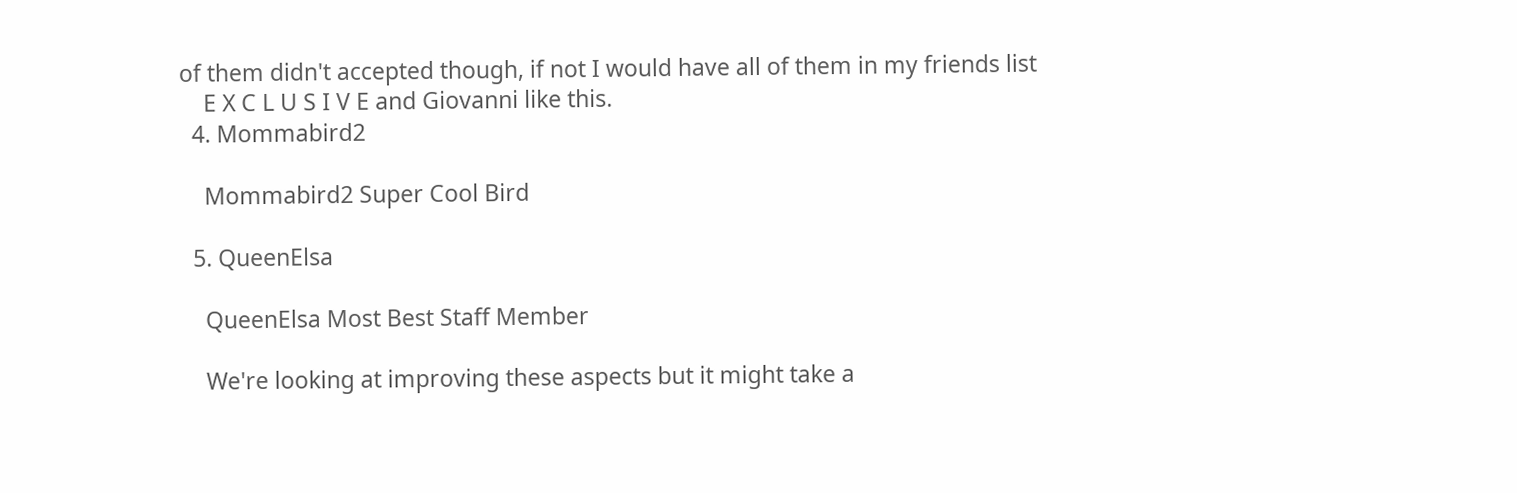of them didn't accepted though, if not I would have all of them in my friends list
    E X C L U S I V E and Giovanni like this.
  4. Mommabird2

    Mommabird2 Super Cool Bird

  5. QueenElsa

    QueenElsa Most Best Staff Member

    We're looking at improving these aspects but it might take a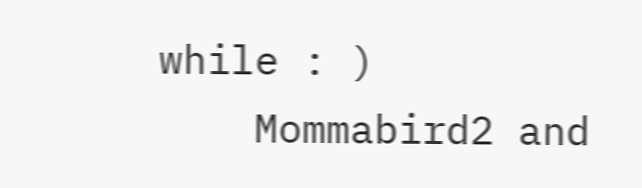while : )
    Mommabird2 and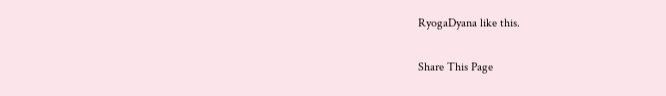RyogaDyana like this.

Share This Page